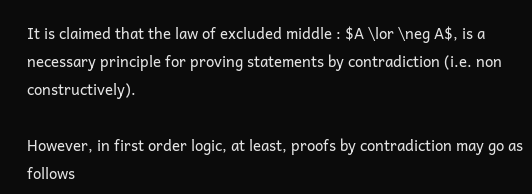It is claimed that the law of excluded middle : $A \lor \neg A$, is a necessary principle for proving statements by contradiction (i.e. non constructively).

However, in first order logic, at least, proofs by contradiction may go as follows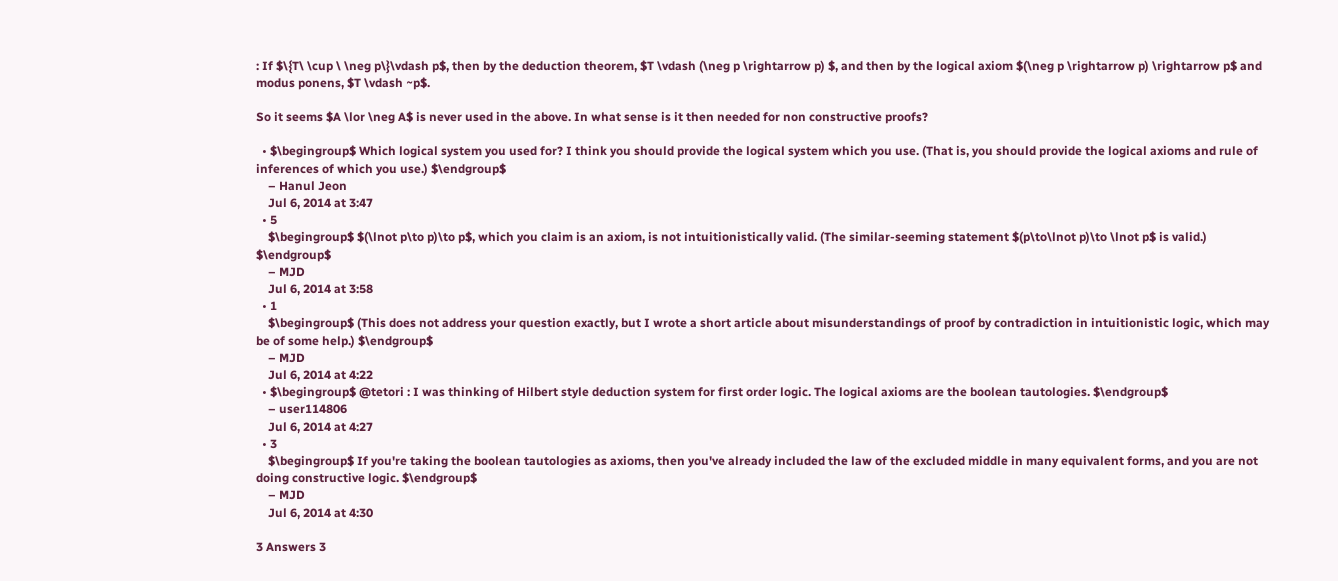: If $\{T\ \cup \ \neg p\}\vdash p$, then by the deduction theorem, $T \vdash (\neg p \rightarrow p) $, and then by the logical axiom $(\neg p \rightarrow p) \rightarrow p$ and modus ponens, $T \vdash ~p$.

So it seems $A \lor \neg A$ is never used in the above. In what sense is it then needed for non constructive proofs?

  • $\begingroup$ Which logical system you used for? I think you should provide the logical system which you use. (That is, you should provide the logical axioms and rule of inferences of which you use.) $\endgroup$
    – Hanul Jeon
    Jul 6, 2014 at 3:47
  • 5
    $\begingroup$ $(\lnot p\to p)\to p$, which you claim is an axiom, is not intuitionistically valid. (The similar-seeming statement $(p\to\lnot p)\to \lnot p$ is valid.) $\endgroup$
    – MJD
    Jul 6, 2014 at 3:58
  • 1
    $\begingroup$ (This does not address your question exactly, but I wrote a short article about misunderstandings of proof by contradiction in intuitionistic logic, which may be of some help.) $\endgroup$
    – MJD
    Jul 6, 2014 at 4:22
  • $\begingroup$ @tetori : I was thinking of Hilbert style deduction system for first order logic. The logical axioms are the boolean tautologies. $\endgroup$
    – user114806
    Jul 6, 2014 at 4:27
  • 3
    $\begingroup$ If you're taking the boolean tautologies as axioms, then you've already included the law of the excluded middle in many equivalent forms, and you are not doing constructive logic. $\endgroup$
    – MJD
    Jul 6, 2014 at 4:30

3 Answers 3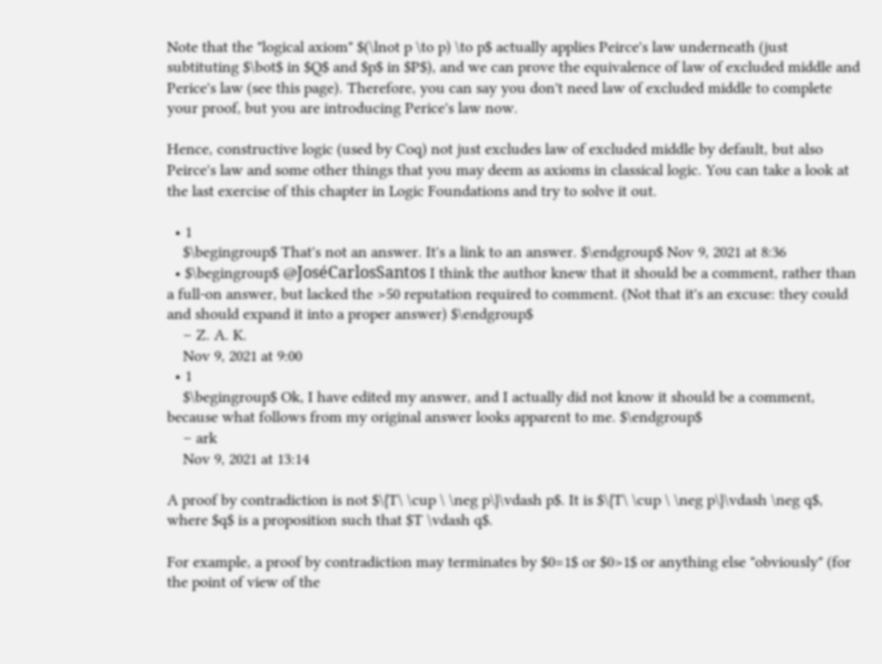Note that the "logical axiom" $(\lnot p \to p) \to p$ actually applies Peirce's law underneath (just subtituting $\bot$ in $Q$ and $p$ in $P$), and we can prove the equivalence of law of excluded middle and Perice's law (see this page). Therefore, you can say you don't need law of excluded middle to complete your proof, but you are introducing Perice's law now.

Hence, constructive logic (used by Coq) not just excludes law of excluded middle by default, but also Peirce's law and some other things that you may deem as axioms in classical logic. You can take a look at the last exercise of this chapter in Logic Foundations and try to solve it out.

  • 1
    $\begingroup$ That's not an answer. It's a link to an answer. $\endgroup$ Nov 9, 2021 at 8:36
  • $\begingroup$ @JoséCarlosSantos I think the author knew that it should be a comment, rather than a full-on answer, but lacked the >50 reputation required to comment. (Not that it's an excuse: they could and should expand it into a proper answer) $\endgroup$
    – Z. A. K.
    Nov 9, 2021 at 9:00
  • 1
    $\begingroup$ Ok, I have edited my answer, and I actually did not know it should be a comment, because what follows from my original answer looks apparent to me. $\endgroup$
    – ark
    Nov 9, 2021 at 13:14

A proof by contradiction is not $\{T\ \cup \ \neg p\}\vdash p$. It is $\{T\ \cup \ \neg p\}\vdash \neg q$, where $q$ is a proposition such that $T \vdash q$.

For example, a proof by contradiction may terminates by $0=1$ or $0>1$ or anything else "obviously" (for the point of view of the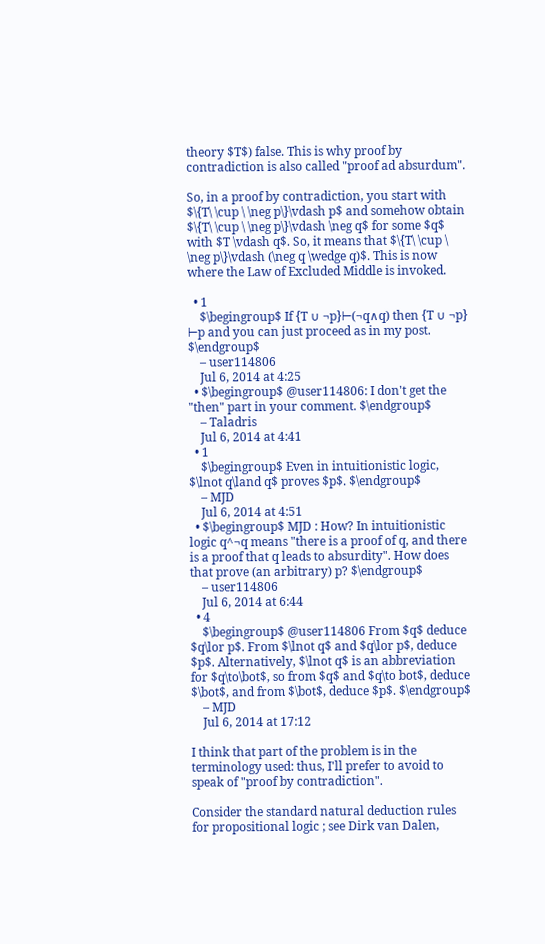theory $T$) false. This is why proof by contradiction is also called "proof ad absurdum".

So, in a proof by contradiction, you start with $\{T\ \cup \ \neg p\}\vdash p$ and somehow obtain $\{T\ \cup \ \neg p\}\vdash \neg q$ for some $q$ with $T \vdash q$. So, it means that $\{T\ \cup \ \neg p\}\vdash (\neg q \wedge q)$. This is now where the Law of Excluded Middle is invoked.

  • 1
    $\begingroup$ If {T ∪ ¬p}⊢(¬q∧q) then {T ∪ ¬p} ⊢p and you can just proceed as in my post. $\endgroup$
    – user114806
    Jul 6, 2014 at 4:25
  • $\begingroup$ @user114806: I don't get the "then" part in your comment. $\endgroup$
    – Taladris
    Jul 6, 2014 at 4:41
  • 1
    $\begingroup$ Even in intuitionistic logic, $\lnot q\land q$ proves $p$. $\endgroup$
    – MJD
    Jul 6, 2014 at 4:51
  • $\begingroup$ MJD : How? In intuitionistic logic q^¬q means "there is a proof of q, and there is a proof that q leads to absurdity". How does that prove (an arbitrary) p? $\endgroup$
    – user114806
    Jul 6, 2014 at 6:44
  • 4
    $\begingroup$ @user114806 From $q$ deduce $q\lor p$. From $\lnot q$ and $q\lor p$, deduce $p$. Alternatively, $\lnot q$ is an abbreviation for $q\to\bot$, so from $q$ and $q\to bot$, deduce $\bot$, and from $\bot$, deduce $p$. $\endgroup$
    – MJD
    Jul 6, 2014 at 17:12

I think that part of the problem is in the terminology used: thus, I'll prefer to avoid to speak of "proof by contradiction".

Consider the standard natural deduction rules for propositional logic ; see Dirk van Dalen,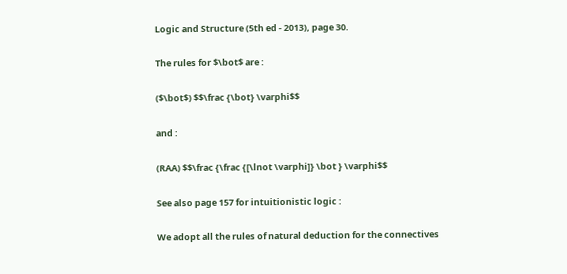Logic and Structure (5th ed - 2013), page 30.

The rules for $\bot$ are :

($\bot$) $$\frac {\bot} \varphi$$

and :

(RAA) $$\frac {\frac {[\lnot \varphi]} \bot } \varphi$$

See also page 157 for intuitionistic logic :

We adopt all the rules of natural deduction for the connectives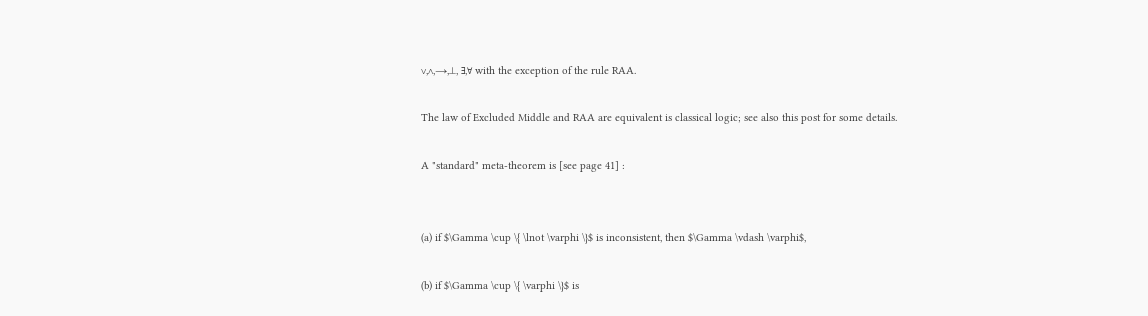∨,∧,→,⊥, ∃,∀ with the exception of the rule RAA.

The law of Excluded Middle and RAA are equivalent is classical logic; see also this post for some details.

A "standard" meta-theorem is [see page 41] :


(a) if $\Gamma \cup \{ \lnot \varphi \}$ is inconsistent, then $\Gamma \vdash \varphi$,

(b) if $\Gamma \cup \{ \varphi \}$ is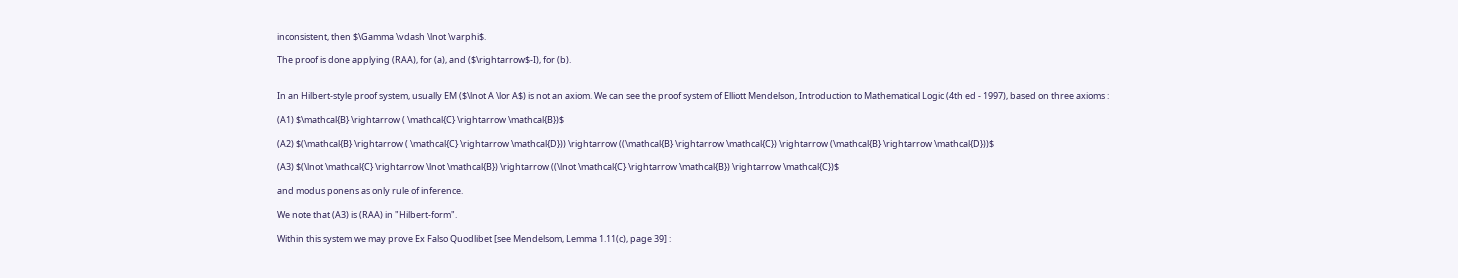inconsistent, then $\Gamma \vdash \lnot \varphi$.

The proof is done applying (RAA), for (a), and ($\rightarrow$-I), for (b).


In an Hilbert-style proof system, usually EM ($\lnot A \lor A$) is not an axiom. We can see the proof system of Elliott Mendelson, Introduction to Mathematical Logic (4th ed - 1997), based on three axioms :

(A1) $\mathcal{B} \rightarrow ( \mathcal{C} \rightarrow \mathcal{B})$

(A2) $(\mathcal{B} \rightarrow ( \mathcal{C} \rightarrow \mathcal{D})) \rightarrow ((\mathcal{B} \rightarrow \mathcal{C}) \rightarrow (\mathcal{B} \rightarrow \mathcal{D}))$

(A3) $(\lnot \mathcal{C} \rightarrow \lnot \mathcal{B}) \rightarrow ((\lnot \mathcal{C} \rightarrow \mathcal{B}) \rightarrow \mathcal{C})$

and modus ponens as only rule of inference.

We note that (A3) is (RAA) in "Hilbert-form".

Within this system we may prove Ex Falso Quodlibet [see Mendelsom, Lemma 1.11(c), page 39] :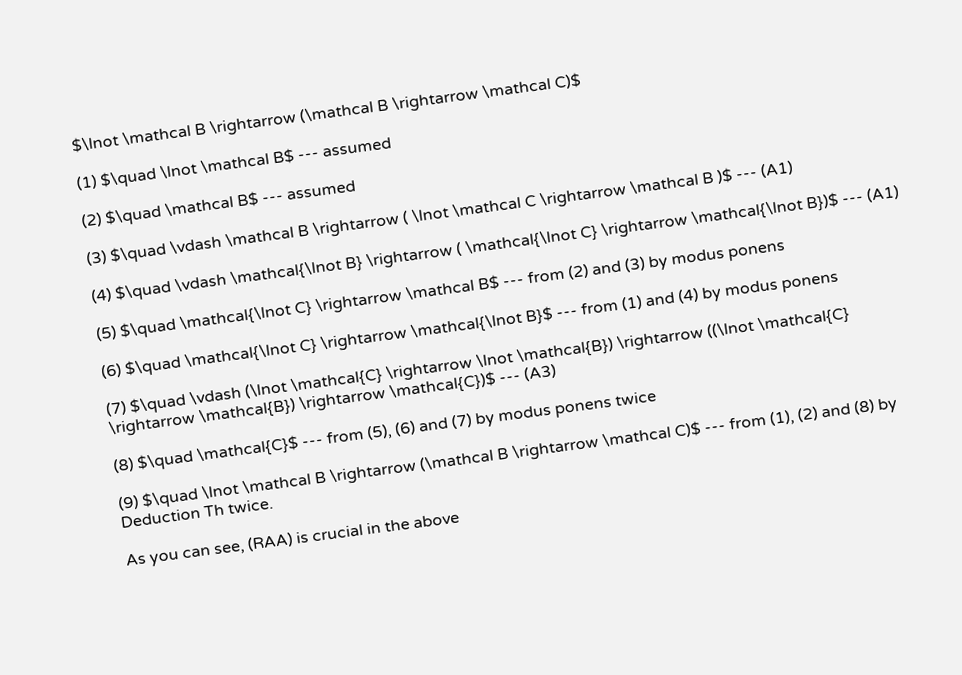$\lnot \mathcal B \rightarrow (\mathcal B \rightarrow \mathcal C)$

(1) $\quad \lnot \mathcal B$ --- assumed

(2) $\quad \mathcal B$ --- assumed

(3) $\quad \vdash \mathcal B \rightarrow ( \lnot \mathcal C \rightarrow \mathcal B )$ --- (A1)

(4) $\quad \vdash \mathcal{\lnot B} \rightarrow ( \mathcal{\lnot C} \rightarrow \mathcal{\lnot B})$ --- (A1)

(5) $\quad \mathcal{\lnot C} \rightarrow \mathcal B$ --- from (2) and (3) by modus ponens

(6) $\quad \mathcal{\lnot C} \rightarrow \mathcal{\lnot B}$ --- from (1) and (4) by modus ponens

(7) $\quad \vdash (\lnot \mathcal{C} \rightarrow \lnot \mathcal{B}) \rightarrow ((\lnot \mathcal{C} \rightarrow \mathcal{B}) \rightarrow \mathcal{C})$ --- (A3)

(8) $\quad \mathcal{C}$ --- from (5), (6) and (7) by modus ponens twice

(9) $\quad \lnot \mathcal B \rightarrow (\mathcal B \rightarrow \mathcal C)$ --- from (1), (2) and (8) by Deduction Th twice.

As you can see, (RAA) is crucial in the above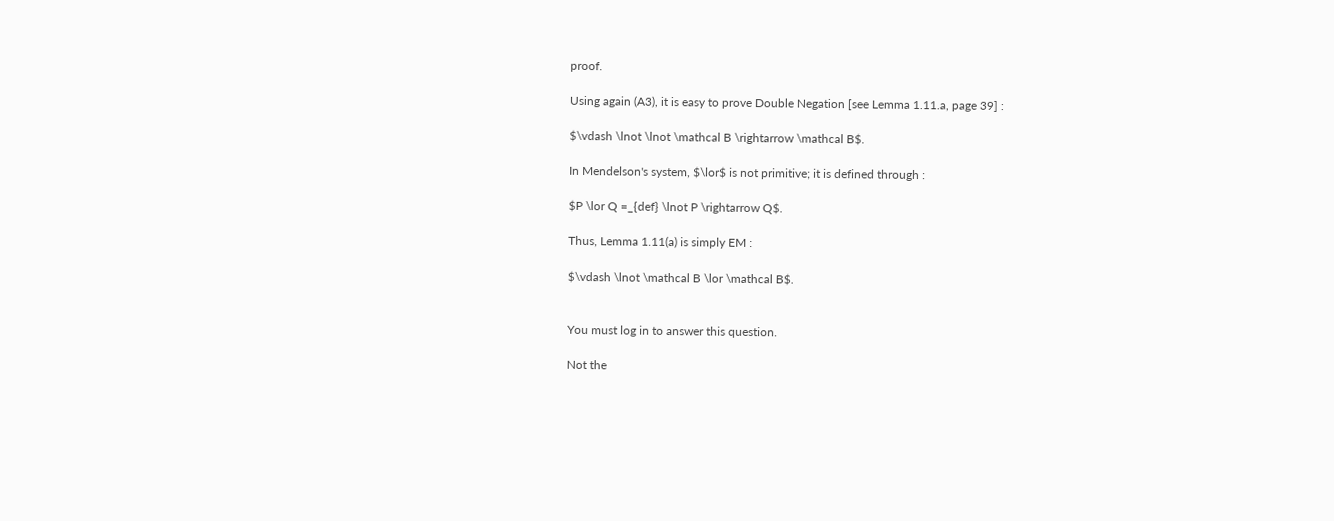proof.

Using again (A3), it is easy to prove Double Negation [see Lemma 1.11.a, page 39] :

$\vdash \lnot \lnot \mathcal B \rightarrow \mathcal B$.

In Mendelson's system, $\lor$ is not primitive; it is defined through :

$P \lor Q =_{def} \lnot P \rightarrow Q$.

Thus, Lemma 1.11(a) is simply EM :

$\vdash \lnot \mathcal B \lor \mathcal B$.


You must log in to answer this question.

Not the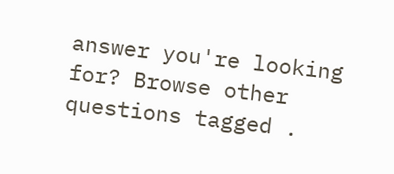answer you're looking for? Browse other questions tagged .